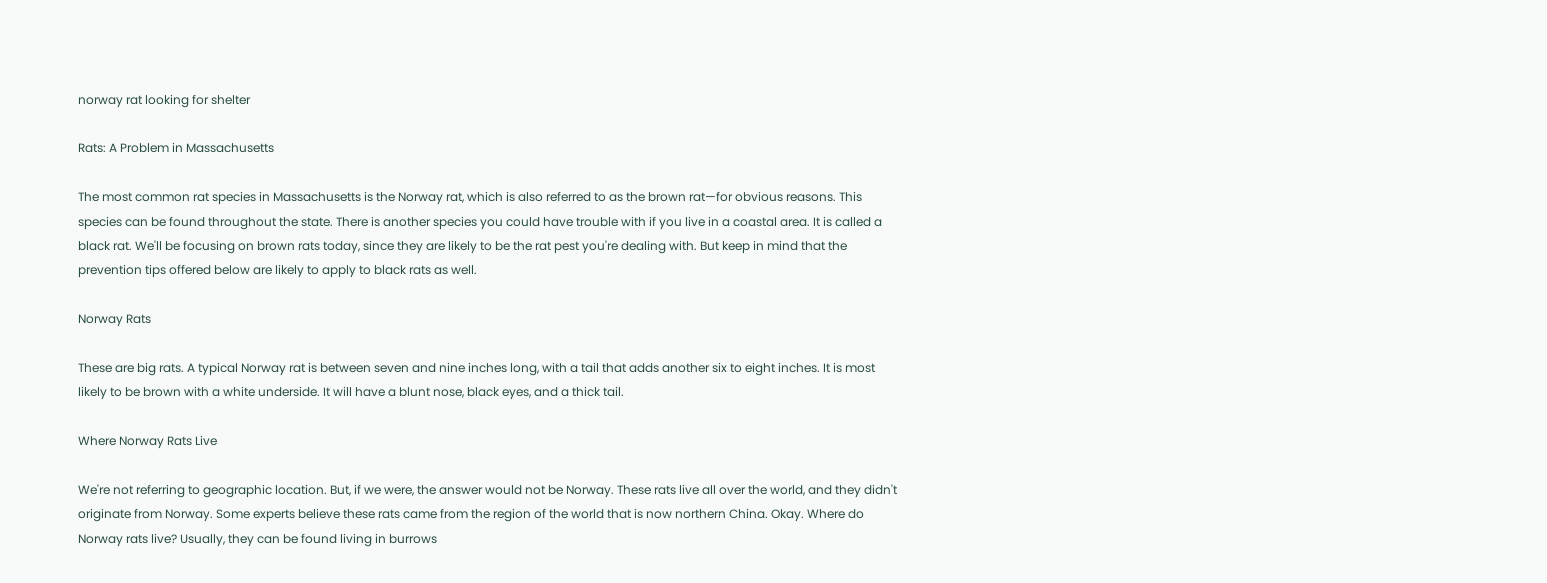norway rat looking for shelter

Rats: A Problem in Massachusetts

The most common rat species in Massachusetts is the Norway rat, which is also referred to as the brown rat—for obvious reasons. This species can be found throughout the state. There is another species you could have trouble with if you live in a coastal area. It is called a black rat. We'll be focusing on brown rats today, since they are likely to be the rat pest you're dealing with. But keep in mind that the prevention tips offered below are likely to apply to black rats as well.

Norway Rats

These are big rats. A typical Norway rat is between seven and nine inches long, with a tail that adds another six to eight inches. It is most likely to be brown with a white underside. It will have a blunt nose, black eyes, and a thick tail.

Where Norway Rats Live

We're not referring to geographic location. But, if we were, the answer would not be Norway. These rats live all over the world, and they didn't originate from Norway. Some experts believe these rats came from the region of the world that is now northern China. Okay. Where do Norway rats live? Usually, they can be found living in burrows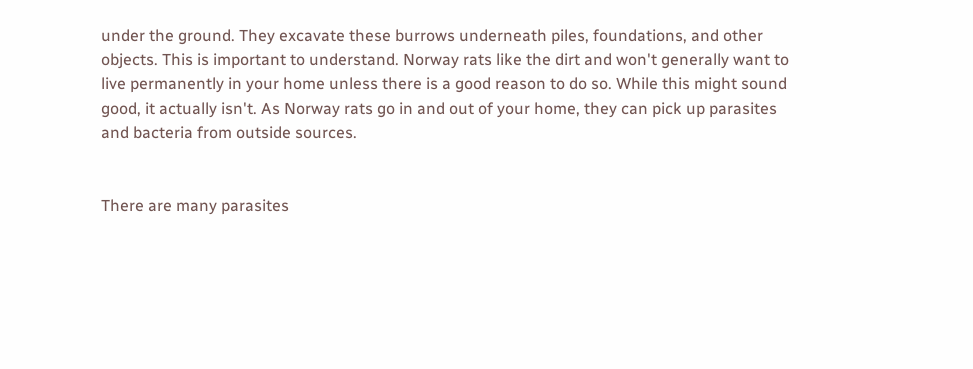under the ground. They excavate these burrows underneath piles, foundations, and other objects. This is important to understand. Norway rats like the dirt and won't generally want to live permanently in your home unless there is a good reason to do so. While this might sound good, it actually isn't. As Norway rats go in and out of your home, they can pick up parasites and bacteria from outside sources.


There are many parasites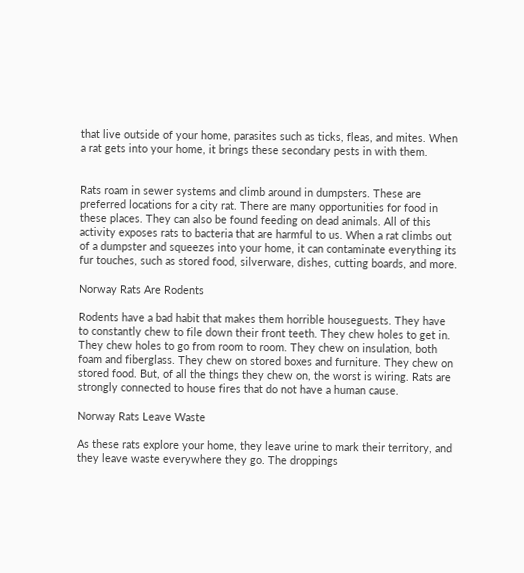that live outside of your home, parasites such as ticks, fleas, and mites. When a rat gets into your home, it brings these secondary pests in with them.


Rats roam in sewer systems and climb around in dumpsters. These are preferred locations for a city rat. There are many opportunities for food in these places. They can also be found feeding on dead animals. All of this activity exposes rats to bacteria that are harmful to us. When a rat climbs out of a dumpster and squeezes into your home, it can contaminate everything its fur touches, such as stored food, silverware, dishes, cutting boards, and more.

Norway Rats Are Rodents

Rodents have a bad habit that makes them horrible houseguests. They have to constantly chew to file down their front teeth. They chew holes to get in. They chew holes to go from room to room. They chew on insulation, both foam and fiberglass. They chew on stored boxes and furniture. They chew on stored food. But, of all the things they chew on, the worst is wiring. Rats are strongly connected to house fires that do not have a human cause.

Norway Rats Leave Waste

As these rats explore your home, they leave urine to mark their territory, and they leave waste everywhere they go. The droppings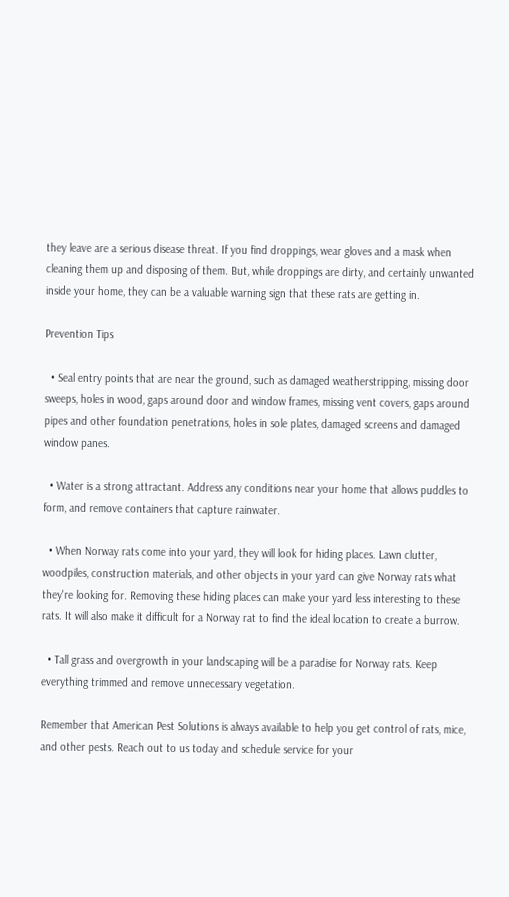they leave are a serious disease threat. If you find droppings, wear gloves and a mask when cleaning them up and disposing of them. But, while droppings are dirty, and certainly unwanted inside your home, they can be a valuable warning sign that these rats are getting in.

Prevention Tips

  • Seal entry points that are near the ground, such as damaged weatherstripping, missing door sweeps, holes in wood, gaps around door and window frames, missing vent covers, gaps around pipes and other foundation penetrations, holes in sole plates, damaged screens and damaged window panes.

  • Water is a strong attractant. Address any conditions near your home that allows puddles to form, and remove containers that capture rainwater.

  • When Norway rats come into your yard, they will look for hiding places. Lawn clutter, woodpiles, construction materials, and other objects in your yard can give Norway rats what they're looking for. Removing these hiding places can make your yard less interesting to these rats. It will also make it difficult for a Norway rat to find the ideal location to create a burrow.

  • Tall grass and overgrowth in your landscaping will be a paradise for Norway rats. Keep everything trimmed and remove unnecessary vegetation.

Remember that American Pest Solutions is always available to help you get control of rats, mice, and other pests. Reach out to us today and schedule service for your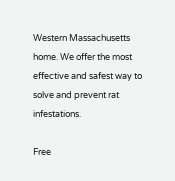Western Massachusetts home. We offer the most effective and safest way to solve and prevent rat infestations.

Free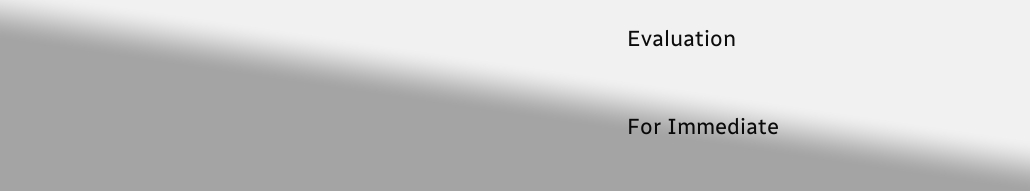Evaluation

For Immediate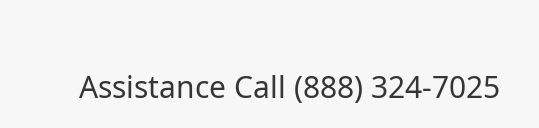Assistance Call (888) 324-7025